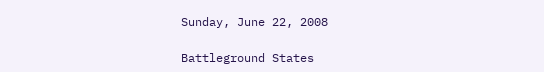Sunday, June 22, 2008

Battleground States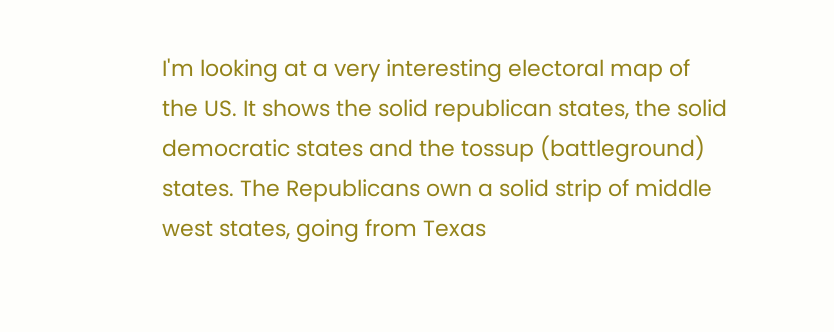I'm looking at a very interesting electoral map of the US. It shows the solid republican states, the solid democratic states and the tossup (battleground) states. The Republicans own a solid strip of middle west states, going from Texas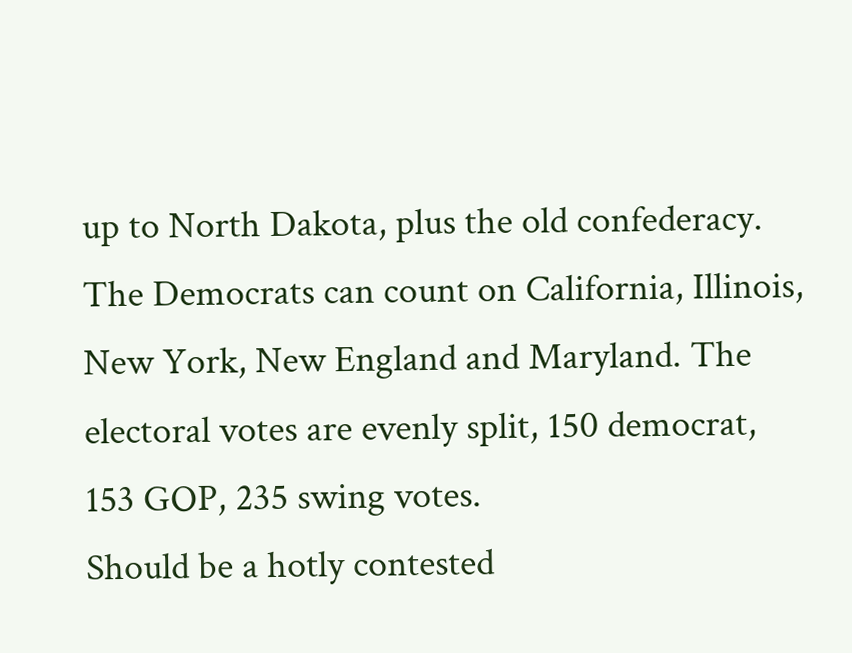up to North Dakota, plus the old confederacy. The Democrats can count on California, Illinois, New York, New England and Maryland. The electoral votes are evenly split, 150 democrat, 153 GOP, 235 swing votes.
Should be a hotly contested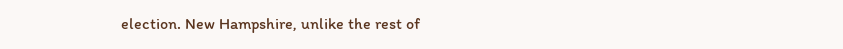election. New Hampshire, unlike the rest of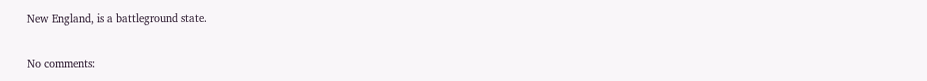New England, is a battleground state.

No comments: